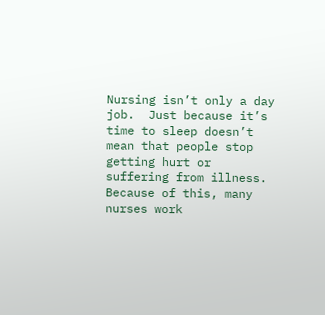Nursing isn’t only a day job.  Just because it’s time to sleep doesn’t mean that people stop getting hurt or suffering from illness. Because of this, many nurses work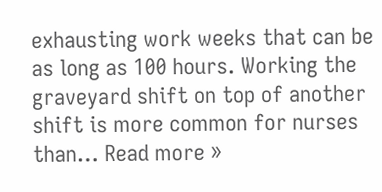exhausting work weeks that can be as long as 100 hours. Working the graveyard shift on top of another shift is more common for nurses than… Read more »